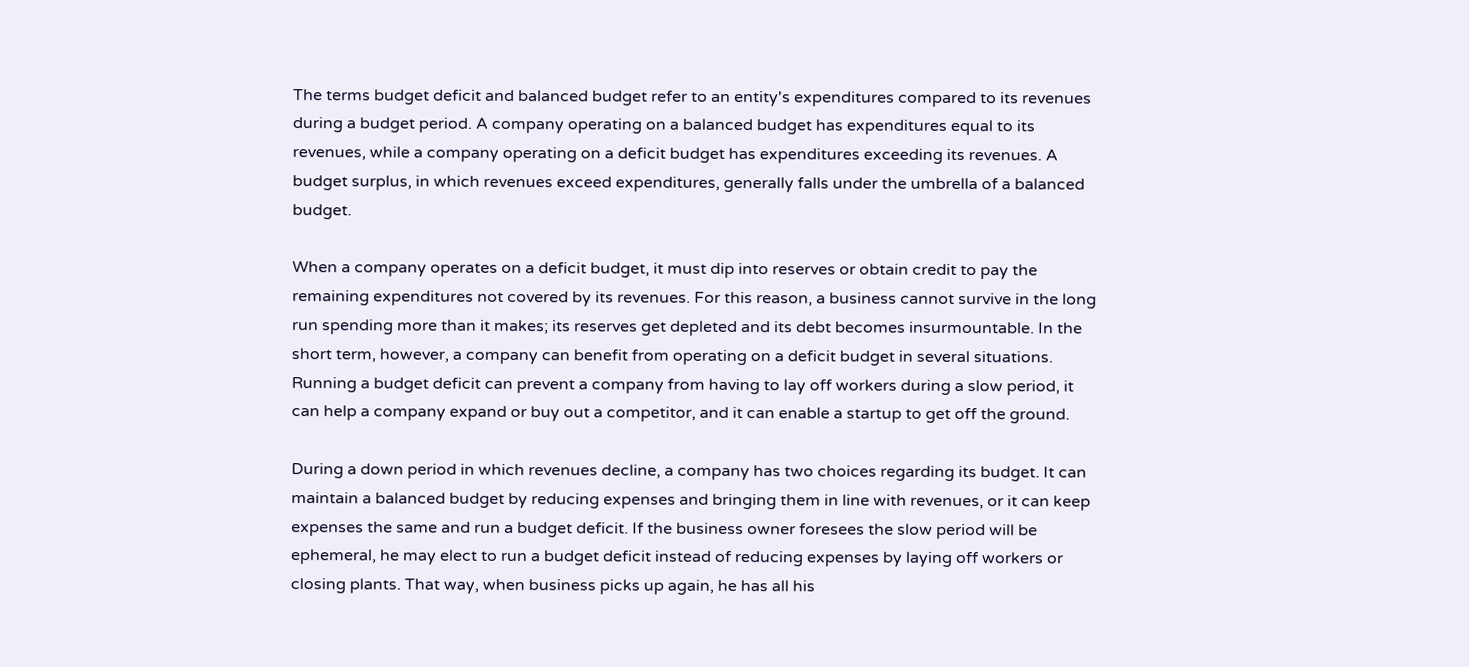The terms budget deficit and balanced budget refer to an entity's expenditures compared to its revenues during a budget period. A company operating on a balanced budget has expenditures equal to its revenues, while a company operating on a deficit budget has expenditures exceeding its revenues. A budget surplus, in which revenues exceed expenditures, generally falls under the umbrella of a balanced budget.

When a company operates on a deficit budget, it must dip into reserves or obtain credit to pay the remaining expenditures not covered by its revenues. For this reason, a business cannot survive in the long run spending more than it makes; its reserves get depleted and its debt becomes insurmountable. In the short term, however, a company can benefit from operating on a deficit budget in several situations. Running a budget deficit can prevent a company from having to lay off workers during a slow period, it can help a company expand or buy out a competitor, and it can enable a startup to get off the ground.

During a down period in which revenues decline, a company has two choices regarding its budget. It can maintain a balanced budget by reducing expenses and bringing them in line with revenues, or it can keep expenses the same and run a budget deficit. If the business owner foresees the slow period will be ephemeral, he may elect to run a budget deficit instead of reducing expenses by laying off workers or closing plants. That way, when business picks up again, he has all his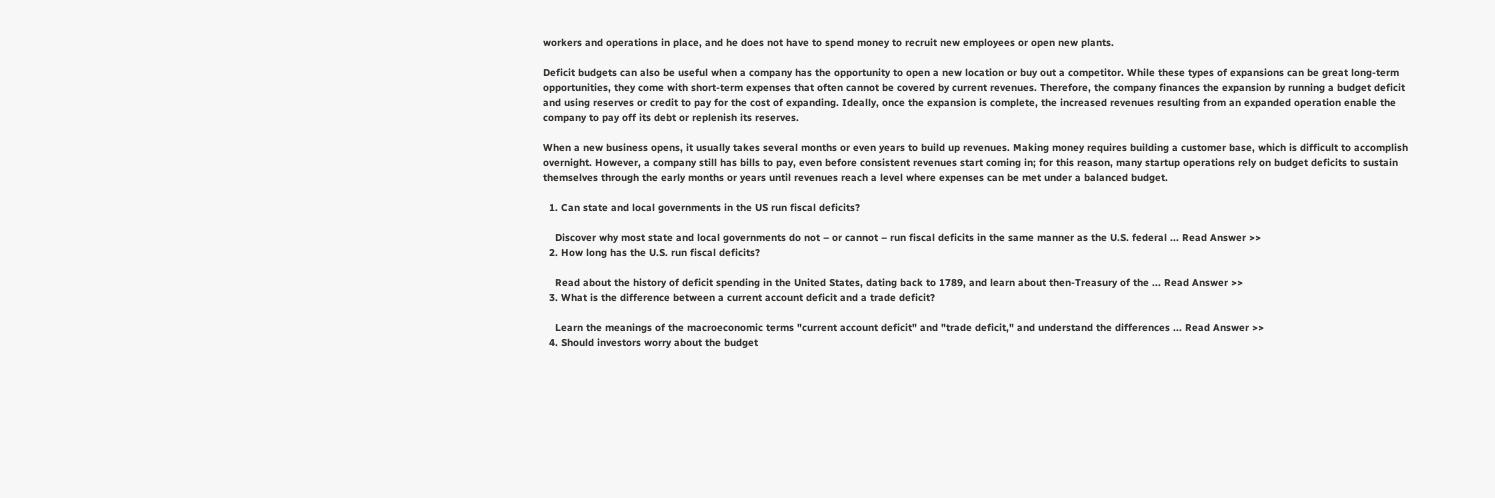workers and operations in place, and he does not have to spend money to recruit new employees or open new plants.

Deficit budgets can also be useful when a company has the opportunity to open a new location or buy out a competitor. While these types of expansions can be great long-term opportunities, they come with short-term expenses that often cannot be covered by current revenues. Therefore, the company finances the expansion by running a budget deficit and using reserves or credit to pay for the cost of expanding. Ideally, once the expansion is complete, the increased revenues resulting from an expanded operation enable the company to pay off its debt or replenish its reserves.

When a new business opens, it usually takes several months or even years to build up revenues. Making money requires building a customer base, which is difficult to accomplish overnight. However, a company still has bills to pay, even before consistent revenues start coming in; for this reason, many startup operations rely on budget deficits to sustain themselves through the early months or years until revenues reach a level where expenses can be met under a balanced budget.

  1. Can state and local governments in the US run fiscal deficits?

    Discover why most state and local governments do not – or cannot – run fiscal deficits in the same manner as the U.S. federal ... Read Answer >>
  2. How long has the U.S. run fiscal deficits?

    Read about the history of deficit spending in the United States, dating back to 1789, and learn about then-Treasury of the ... Read Answer >>
  3. What is the difference between a current account deficit and a trade deficit?

    Learn the meanings of the macroeconomic terms "current account deficit" and "trade deficit," and understand the differences ... Read Answer >>
  4. Should investors worry about the budget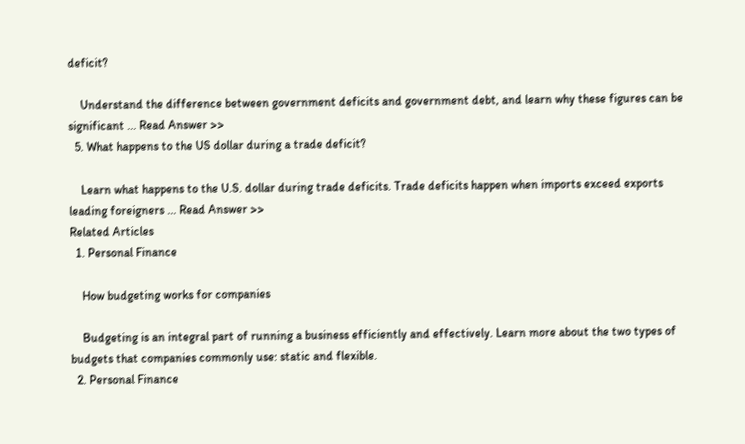deficit?

    Understand the difference between government deficits and government debt, and learn why these figures can be significant ... Read Answer >>
  5. What happens to the US dollar during a trade deficit?

    Learn what happens to the U.S. dollar during trade deficits. Trade deficits happen when imports exceed exports leading foreigners ... Read Answer >>
Related Articles
  1. Personal Finance

    How budgeting works for companies

    Budgeting is an integral part of running a business efficiently and effectively. Learn more about the two types of budgets that companies commonly use: static and flexible.
  2. Personal Finance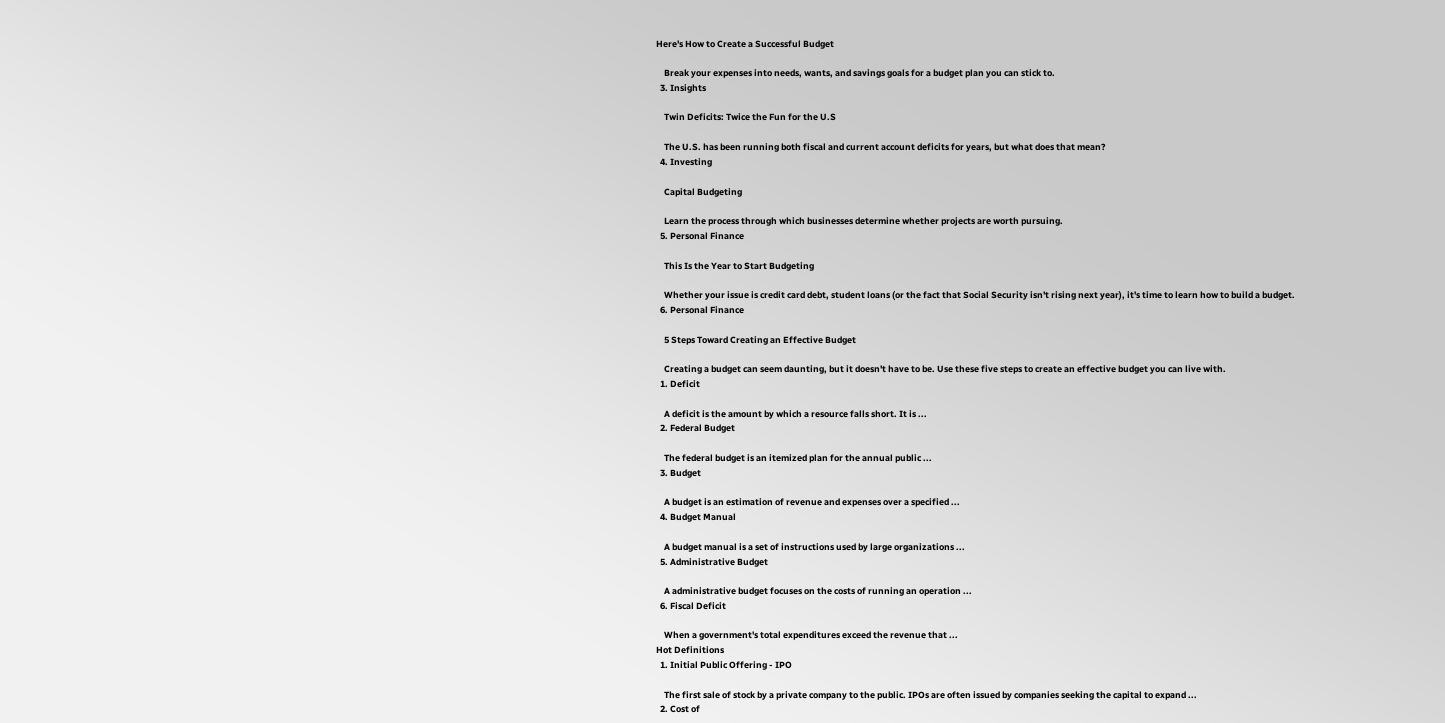Here's How to Create a Successful Budget

    Break your expenses into needs, wants, and savings goals for a budget plan you can stick to.
  3. Insights

    Twin Deficits: Twice the Fun for the U.S

    The U.S. has been running both fiscal and current account deficits for years, but what does that mean?
  4. Investing

    Capital Budgeting

    Learn the process through which businesses determine whether projects are worth pursuing.
  5. Personal Finance

    This Is the Year to Start Budgeting

    Whether your issue is credit card debt, student loans (or the fact that Social Security isn't rising next year), it's time to learn how to build a budget.
  6. Personal Finance

    5 Steps Toward Creating an Effective Budget

    Creating a budget can seem daunting, but it doesn't have to be. Use these five steps to create an effective budget you can live with.
  1. Deficit

    A deficit is the amount by which a resource falls short. It is ...
  2. Federal Budget

    The federal budget is an itemized plan for the annual public ...
  3. Budget

    A budget is an estimation of revenue and expenses over a specified ...
  4. Budget Manual

    A budget manual is a set of instructions used by large organizations ...
  5. Administrative Budget

    A administrative budget focuses on the costs of running an operation ...
  6. Fiscal Deficit

    When a government's total expenditures exceed the revenue that ...
Hot Definitions
  1. Initial Public Offering - IPO

    The first sale of stock by a private company to the public. IPOs are often issued by companies seeking the capital to expand ...
  2. Cost of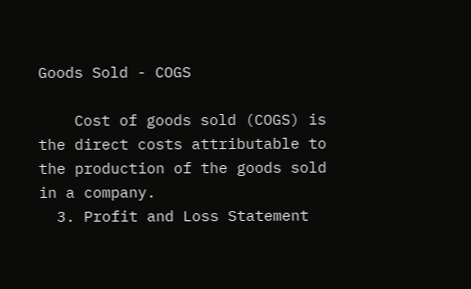Goods Sold - COGS

    Cost of goods sold (COGS) is the direct costs attributable to the production of the goods sold in a company.
  3. Profit and Loss Statement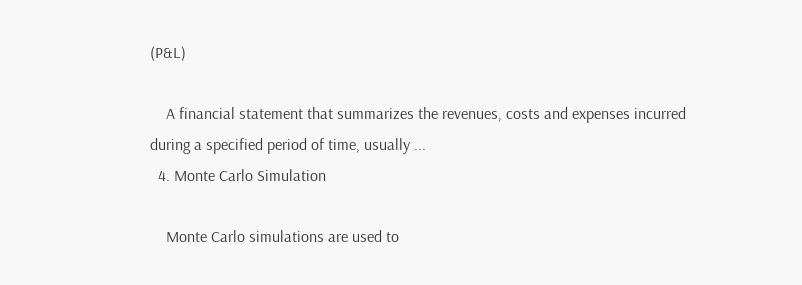(P&L)

    A financial statement that summarizes the revenues, costs and expenses incurred during a specified period of time, usually ...
  4. Monte Carlo Simulation

    Monte Carlo simulations are used to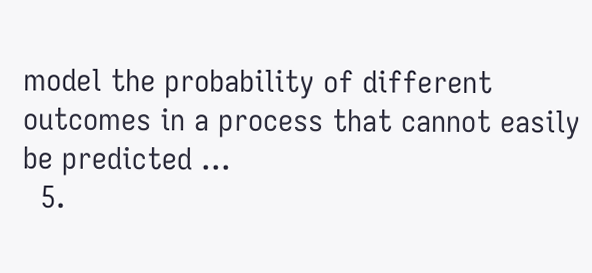model the probability of different outcomes in a process that cannot easily be predicted ...
  5.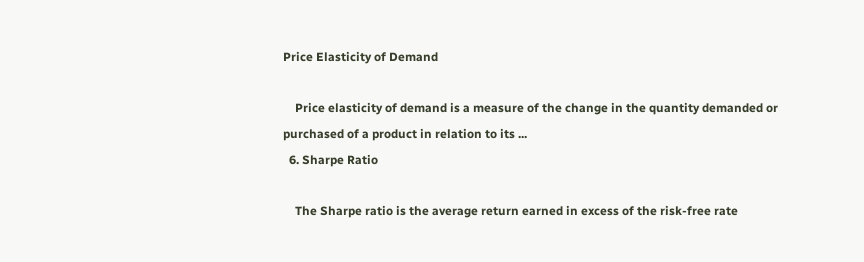Price Elasticity of Demand

    Price elasticity of demand is a measure of the change in the quantity demanded or purchased of a product in relation to its ...
  6. Sharpe Ratio

    The Sharpe ratio is the average return earned in excess of the risk-free rate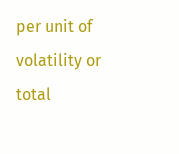per unit of volatility or total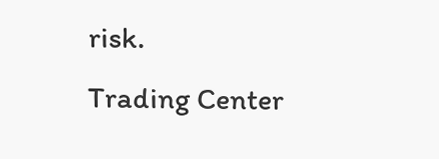risk.
Trading Center